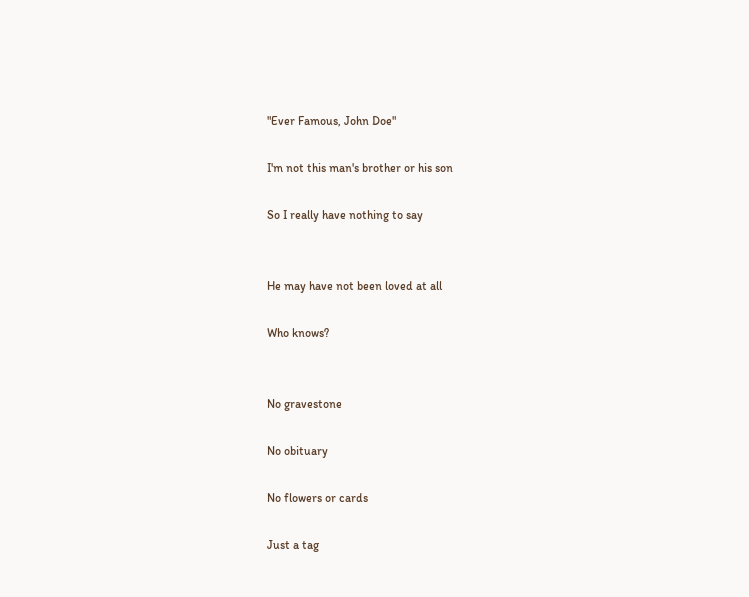"Ever Famous, John Doe"

I'm not this man's brother or his son

So I really have nothing to say


He may have not been loved at all

Who knows?


No gravestone

No obituary

No flowers or cards

Just a tag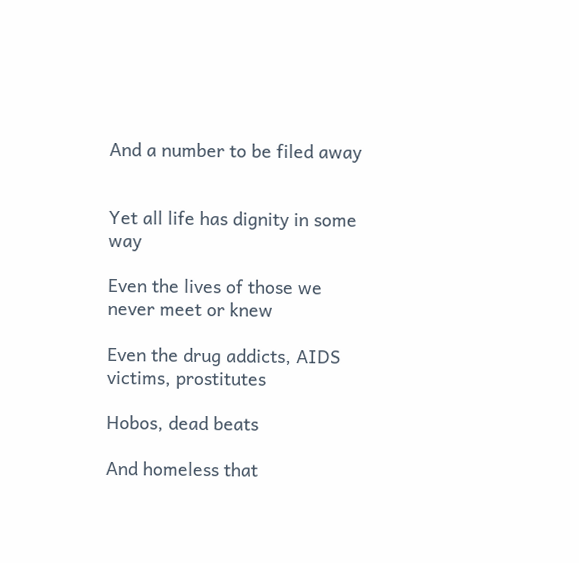And a number to be filed away


Yet all life has dignity in some way

Even the lives of those we never meet or knew

Even the drug addicts, AIDS victims, prostitutes

Hobos, dead beats

And homeless that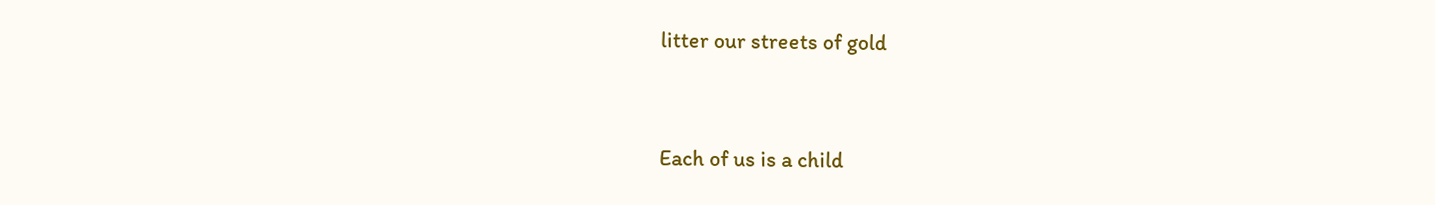litter our streets of gold


Each of us is a child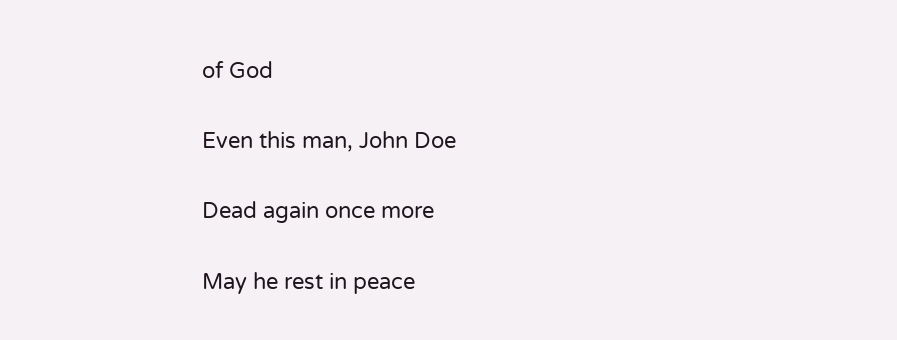of God

Even this man, John Doe

Dead again once more

May he rest in peace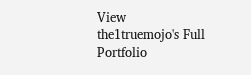View the1truemojo's Full Portfolio